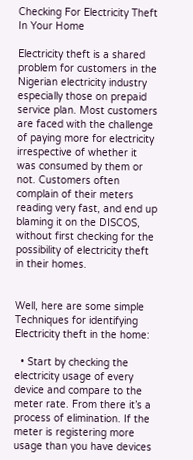Checking For Electricity Theft In Your Home

Electricity theft is a shared problem for customers in the Nigerian electricity industry especially those on prepaid service plan. Most customers are faced with the challenge of paying more for electricity irrespective of whether it was consumed by them or not. Customers often complain of their meters reading very fast, and end up blaming it on the DISCOS, without first checking for the possibility of electricity theft in their homes.


Well, here are some simple Techniques for identifying Electricity theft in the home:

  • Start by checking the electricity usage of every device and compare to the meter rate. From there it’s a process of elimination. If the meter is registering more usage than you have devices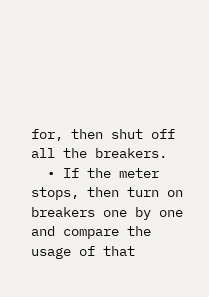for, then shut off all the breakers.
  • If the meter stops, then turn on breakers one by one and compare the usage of that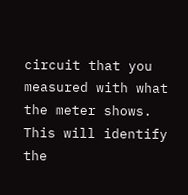circuit that you measured with what the meter shows. This will identify the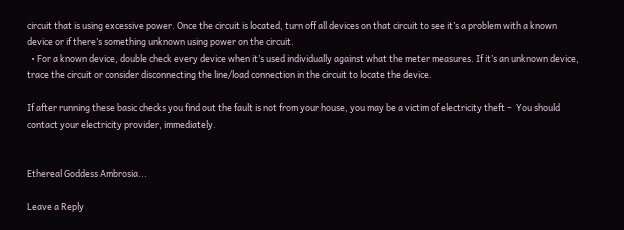circuit that is using excessive power. Once the circuit is located, turn off all devices on that circuit to see it’s a problem with a known device or if there’s something unknown using power on the circuit.
  • For a known device, double check every device when it’s used individually against what the meter measures. If it’s an unknown device, trace the circuit or consider disconnecting the line/load connection in the circuit to locate the device.

If after running these basic checks you find out the fault is not from your house, you may be a victim of electricity theft –  You should contact your electricity provider, immediately.


Ethereal Goddess Ambrosia...

Leave a Reply